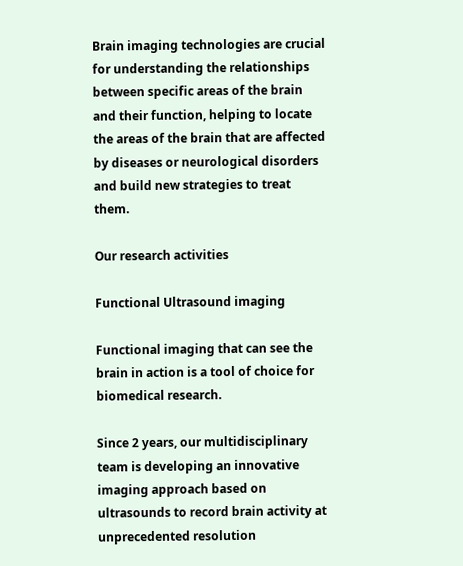Brain imaging technologies are crucial for understanding the relationships between specific areas of the brain and their function, helping to locate the areas of the brain that are affected by diseases or neurological disorders and build new strategies to treat them.

Our research activities

Functional Ultrasound imaging

Functional imaging that can see the brain in action is a tool of choice for biomedical research.

Since 2 years, our multidisciplinary team is developing an innovative imaging approach based on ultrasounds to record brain activity at unprecedented resolution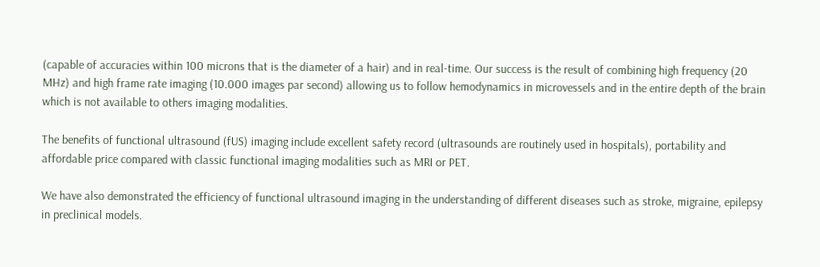(capable of accuracies within 100 microns that is the diameter of a hair) and in real-time. Our success is the result of combining high frequency (20 MHz) and high frame rate imaging (10.000 images par second) allowing us to follow hemodynamics in microvessels and in the entire depth of the brain which is not available to others imaging modalities.

The benefits of functional ultrasound (fUS) imaging include excellent safety record (ultrasounds are routinely used in hospitals), portability and affordable price compared with classic functional imaging modalities such as MRI or PET.

We have also demonstrated the efficiency of functional ultrasound imaging in the understanding of different diseases such as stroke, migraine, epilepsy in preclinical models.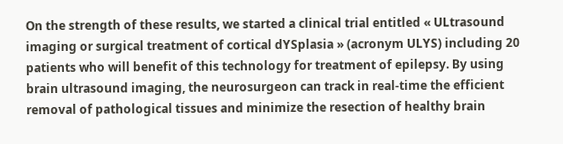On the strength of these results, we started a clinical trial entitled « ULtrasound imaging or surgical treatment of cortical dYSplasia » (acronym ULYS) including 20 patients who will benefit of this technology for treatment of epilepsy. By using brain ultrasound imaging, the neurosurgeon can track in real-time the efficient removal of pathological tissues and minimize the resection of healthy brain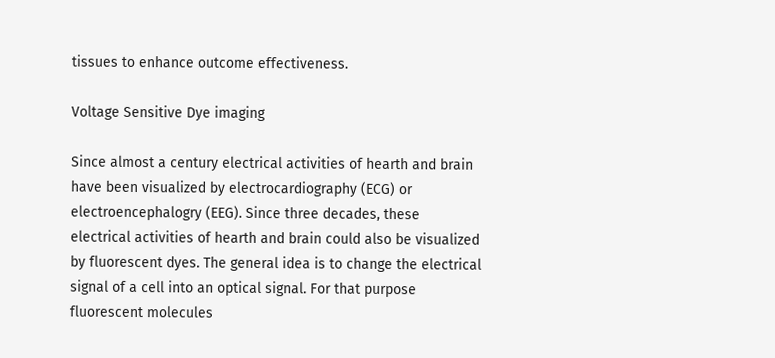tissues to enhance outcome effectiveness.

Voltage Sensitive Dye imaging

Since almost a century electrical activities of hearth and brain have been visualized by electrocardiography (ECG) or electroencephalogry (EEG). Since three decades, these electrical activities of hearth and brain could also be visualized by fluorescent dyes. The general idea is to change the electrical signal of a cell into an optical signal. For that purpose fluorescent molecules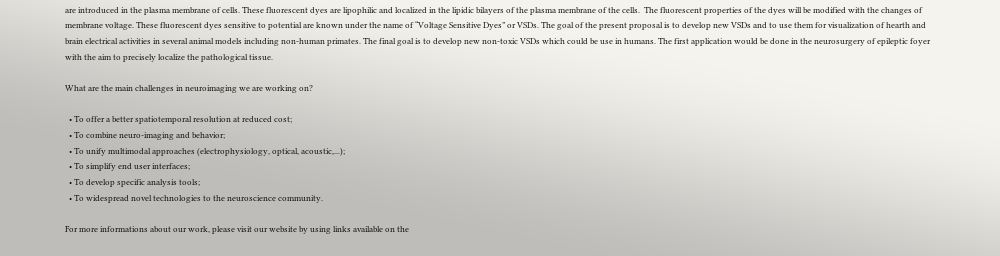are introduced in the plasma membrane of cells. These fluorescent dyes are lipophilic and localized in the lipidic bilayers of the plasma membrane of the cells.  The fluorescent properties of the dyes will be modified with the changes of membrane voltage. These fluorescent dyes sensitive to potential are known under the name of “Voltage Sensitive Dyes” or VSDs. The goal of the present proposal is to develop new VSDs and to use them for visualization of hearth and brain electrical activities in several animal models including non-human primates. The final goal is to develop new non-toxic VSDs which could be use in humans. The first application would be done in the neurosurgery of epileptic foyer with the aim to precisely localize the pathological tissue.

What are the main challenges in neuroimaging we are working on?

  • To offer a better spatiotemporal resolution at reduced cost;
  • To combine neuro-imaging and behavior;
  • To unify multimodal approaches (electrophysiology, optical, acoustic,...);
  • To simplify end user interfaces;
  • To develop specific analysis tools;
  • To widespread novel technologies to the neuroscience community.

For more informations about our work, please visit our website by using links available on the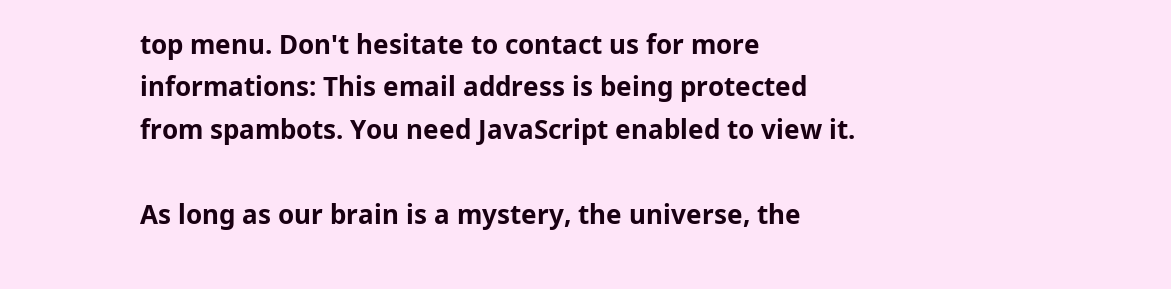top menu. Don't hesitate to contact us for more informations: This email address is being protected from spambots. You need JavaScript enabled to view it.

As long as our brain is a mystery, the universe, the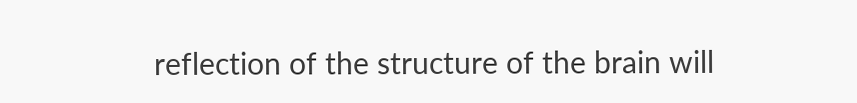reflection of the structure of the brain will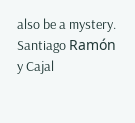also be a mystery.
Santiago Ramón y Cajal